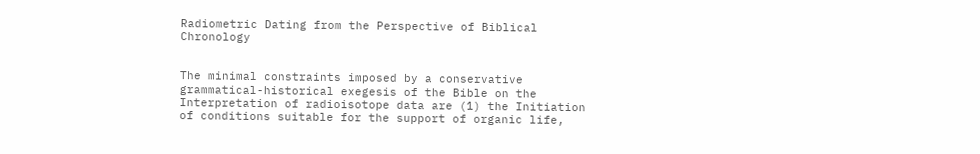Radiometric Dating from the Perspective of Biblical Chronology


The minimal constraints imposed by a conservative grammatical-historical exegesis of the Bible on the Interpretation of radioisotope data are (1) the Initiation of conditions suitable for the support of organic life,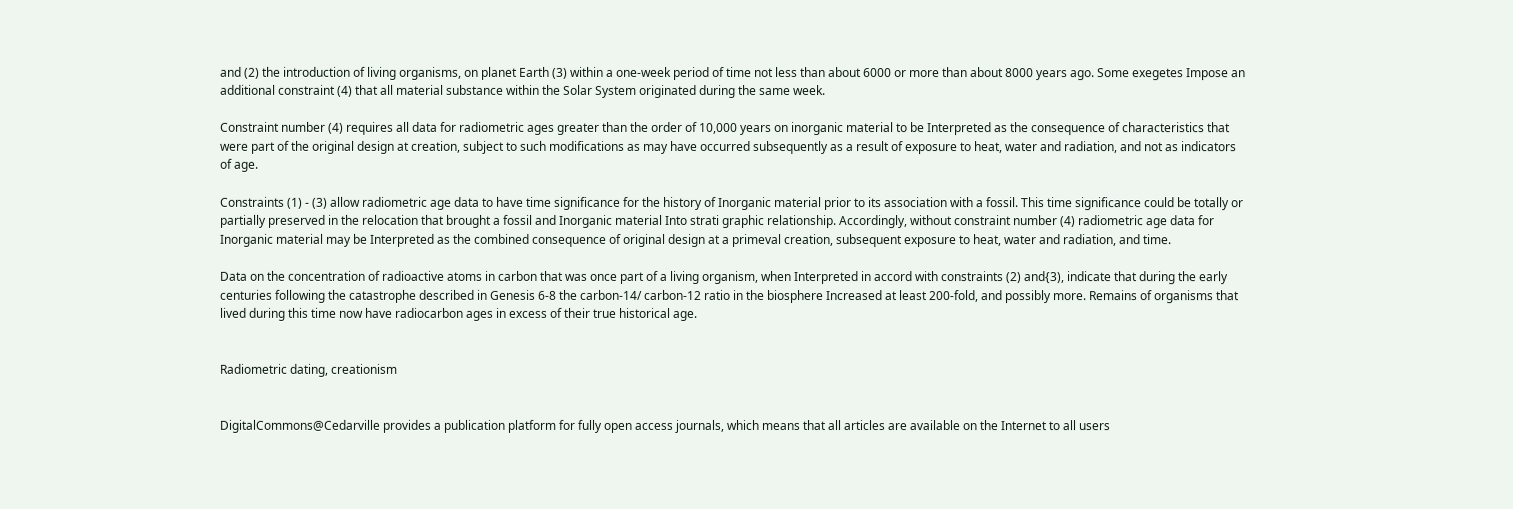and (2) the introduction of living organisms, on planet Earth (3) within a one-week period of time not less than about 6000 or more than about 8000 years ago. Some exegetes Impose an additional constraint (4) that all material substance within the Solar System originated during the same week.

Constraint number (4) requires all data for radiometric ages greater than the order of 10,000 years on inorganic material to be Interpreted as the consequence of characteristics that were part of the original design at creation, subject to such modifications as may have occurred subsequently as a result of exposure to heat, water and radiation, and not as indicators of age.

Constraints (1) - (3) allow radiometric age data to have time significance for the history of Inorganic material prior to its association with a fossil. This time significance could be totally or partially preserved in the relocation that brought a fossil and Inorganic material Into strati graphic relationship. Accordingly, without constraint number (4) radiometric age data for Inorganic material may be Interpreted as the combined consequence of original design at a primeval creation, subsequent exposure to heat, water and radiation, and time.

Data on the concentration of radioactive atoms in carbon that was once part of a living organism, when Interpreted in accord with constraints (2) and{3), indicate that during the early centuries following the catastrophe described in Genesis 6-8 the carbon-14/ carbon-12 ratio in the biosphere Increased at least 200-fold, and possibly more. Remains of organisms that lived during this time now have radiocarbon ages in excess of their true historical age.


Radiometric dating, creationism


DigitalCommons@Cedarville provides a publication platform for fully open access journals, which means that all articles are available on the Internet to all users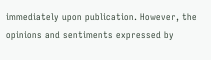immediately upon publication. However, the opinions and sentiments expressed by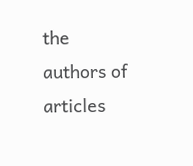the authors of articles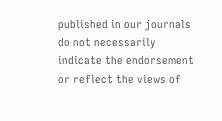published in our journals do not necessarily indicate the endorsement or reflect the views of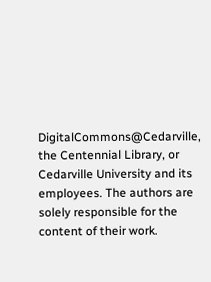DigitalCommons@Cedarville, the Centennial Library, or Cedarville University and its employees. The authors are solely responsible for the content of their work.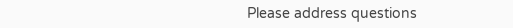Please address questions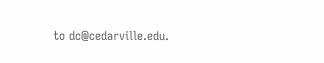to dc@cedarville.edu.